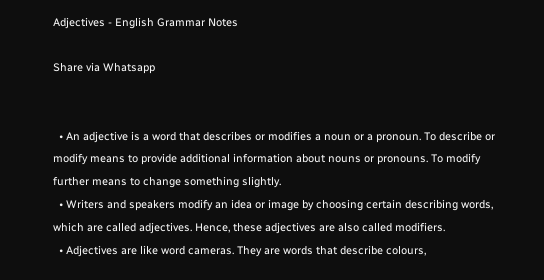Adjectives - English Grammar Notes

Share via Whatsapp


  • An adjective is a word that describes or modifies a noun or a pronoun. To describe or modify means to provide additional information about nouns or pronouns. To modify further means to change something slightly.
  • Writers and speakers modify an idea or image by choosing certain describing words, which are called adjectives. Hence, these adjectives are also called modifiers.
  • Adjectives are like word cameras. They are words that describe colours,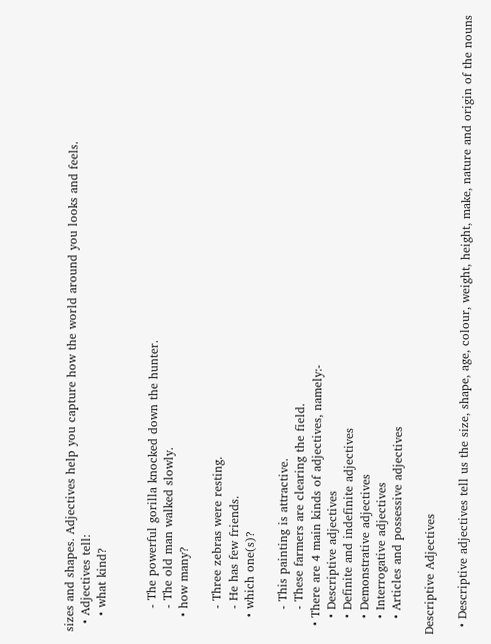sizes and shapes. Adjectives help you capture how the world around you looks and feels.
  • Adjectives tell:
    • what kind?


      - The powerful gorilla knocked down the hunter.
      - The old man walked slowly.
    • how many?

      - Three zebras were resting.
      - He has few friends.
    • which one(s)?

      - This painting is attractive.
      - These farmers are clearing the field.
  • There are 4 main kinds of adjectives, namely:-
    • Descriptive adjectives
    • Definite and indefinite adjectives
    • Demonstrative adjectives
    • Interrogative adjectives
    • Articles and possessive adjectives

Descriptive Adjectives

  • Descriptive adjectives tell us the size, shape, age, colour, weight, height, make, nature and origin of the nouns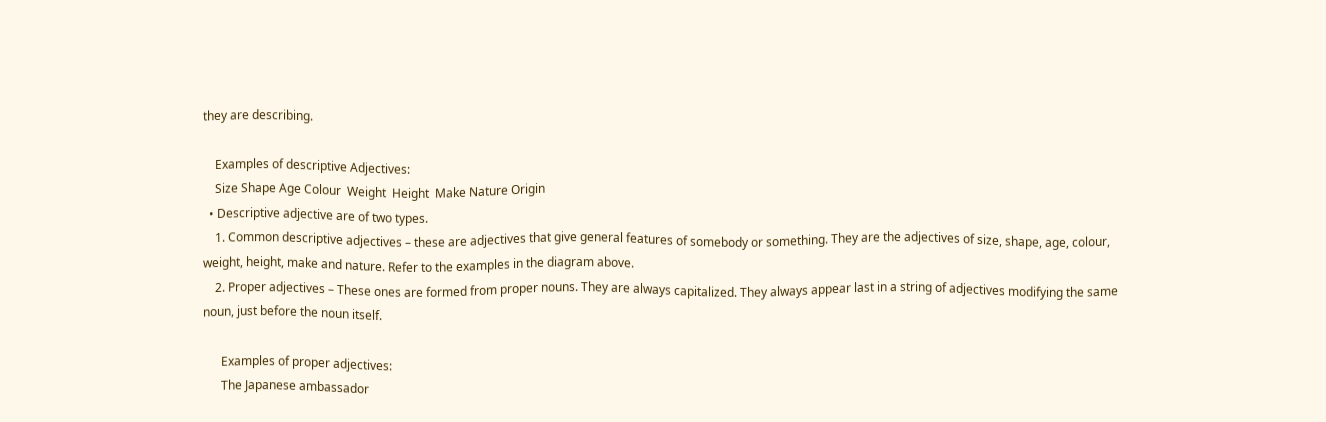they are describing.

    Examples of descriptive Adjectives:
    Size Shape Age Colour  Weight  Height  Make Nature Origin
  • Descriptive adjective are of two types.
    1. Common descriptive adjectives – these are adjectives that give general features of somebody or something. They are the adjectives of size, shape, age, colour, weight, height, make and nature. Refer to the examples in the diagram above.
    2. Proper adjectives – These ones are formed from proper nouns. They are always capitalized. They always appear last in a string of adjectives modifying the same noun, just before the noun itself.

      Examples of proper adjectives:
      The Japanese ambassador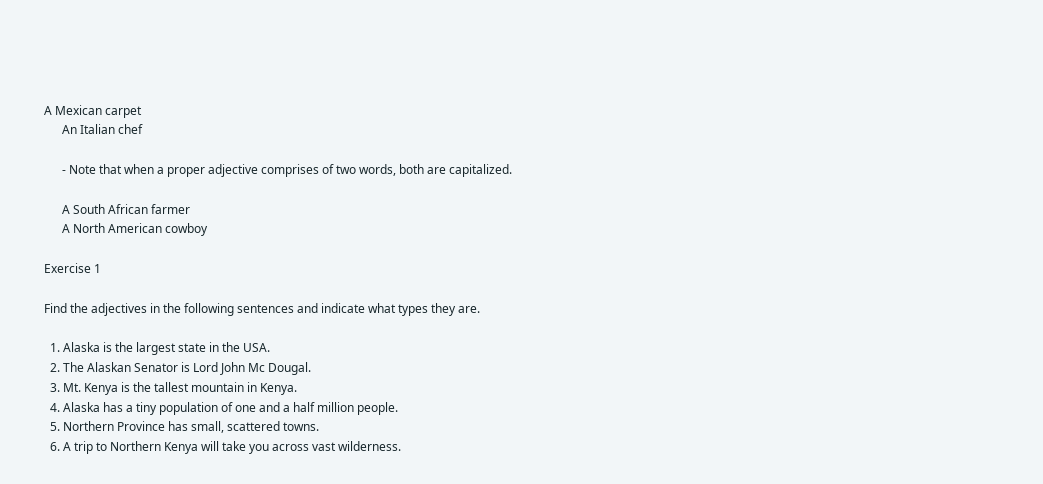A Mexican carpet
      An Italian chef

      - Note that when a proper adjective comprises of two words, both are capitalized.

      A South African farmer
      A North American cowboy

Exercise 1

Find the adjectives in the following sentences and indicate what types they are.

  1. Alaska is the largest state in the USA.
  2. The Alaskan Senator is Lord John Mc Dougal.
  3. Mt. Kenya is the tallest mountain in Kenya.
  4. Alaska has a tiny population of one and a half million people.
  5. Northern Province has small, scattered towns.
  6. A trip to Northern Kenya will take you across vast wilderness.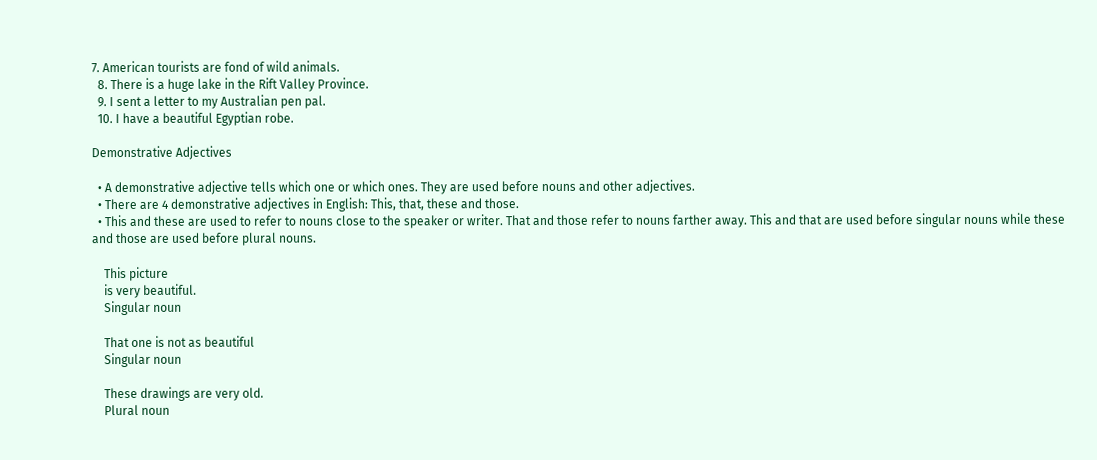7. American tourists are fond of wild animals.
  8. There is a huge lake in the Rift Valley Province.
  9. I sent a letter to my Australian pen pal.
  10. I have a beautiful Egyptian robe.

Demonstrative Adjectives

  • A demonstrative adjective tells which one or which ones. They are used before nouns and other adjectives.
  • There are 4 demonstrative adjectives in English: This, that, these and those.
  • This and these are used to refer to nouns close to the speaker or writer. That and those refer to nouns farther away. This and that are used before singular nouns while these and those are used before plural nouns.

    This picture
    is very beautiful.
    Singular noun

    That one is not as beautiful
    Singular noun

    These drawings are very old.
    Plural noun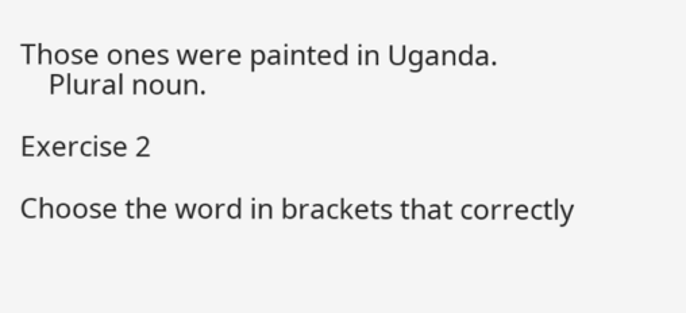Those ones were painted in Uganda.
    Plural noun.

Exercise 2

Choose the word in brackets that correctly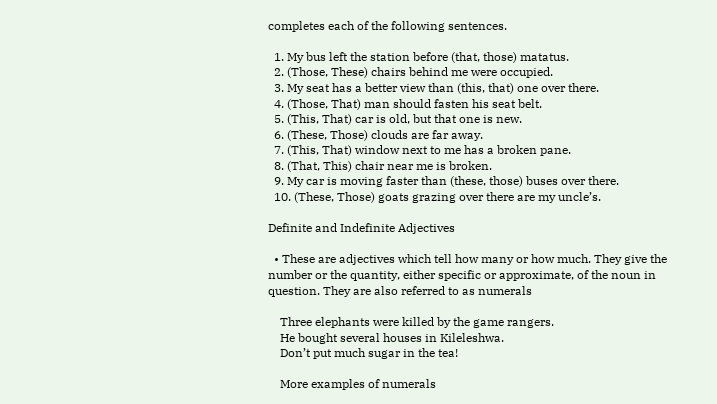completes each of the following sentences.

  1. My bus left the station before (that, those) matatus.
  2. (Those, These) chairs behind me were occupied.
  3. My seat has a better view than (this, that) one over there.
  4. (Those, That) man should fasten his seat belt.
  5. (This, That) car is old, but that one is new.
  6. (These, Those) clouds are far away.
  7. (This, That) window next to me has a broken pane.
  8. (That, This) chair near me is broken.
  9. My car is moving faster than (these, those) buses over there.
  10. (These, Those) goats grazing over there are my uncle’s.

Definite and Indefinite Adjectives

  • These are adjectives which tell how many or how much. They give the number or the quantity, either specific or approximate, of the noun in question. They are also referred to as numerals

    Three elephants were killed by the game rangers.
    He bought several houses in Kileleshwa.
    Don’t put much sugar in the tea!

    More examples of numerals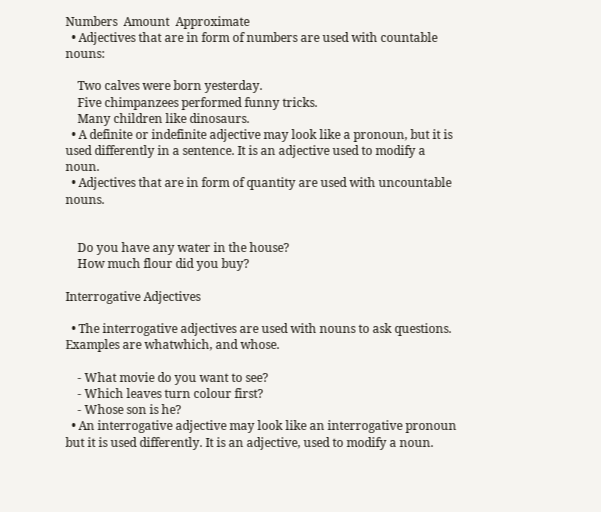Numbers  Amount  Approximate
  • Adjectives that are in form of numbers are used with countable nouns:

    Two calves were born yesterday.
    Five chimpanzees performed funny tricks.
    Many children like dinosaurs.
  • A definite or indefinite adjective may look like a pronoun, but it is used differently in a sentence. It is an adjective used to modify a noun.
  • Adjectives that are in form of quantity are used with uncountable nouns.


    Do you have any water in the house?
    How much flour did you buy?

Interrogative Adjectives

  • The interrogative adjectives are used with nouns to ask questions. Examples are whatwhich, and whose.

    - What movie do you want to see?
    - Which leaves turn colour first?
    - Whose son is he?
  • An interrogative adjective may look like an interrogative pronoun but it is used differently. It is an adjective, used to modify a noun.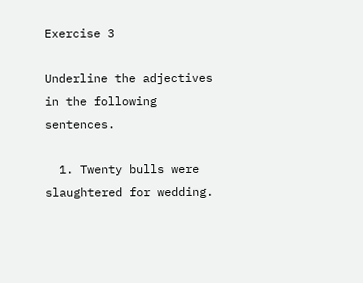Exercise 3

Underline the adjectives in the following sentences.

  1. Twenty bulls were slaughtered for wedding.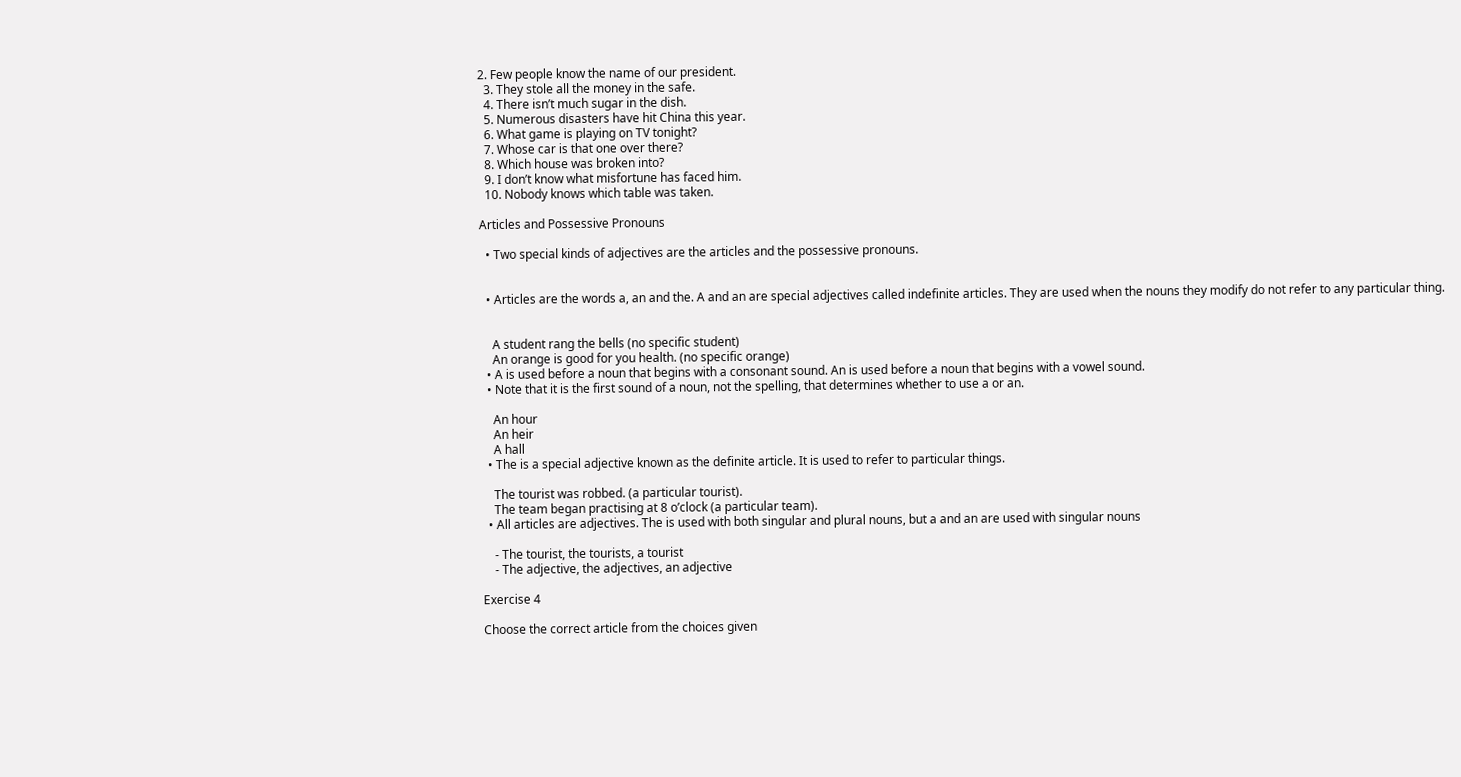2. Few people know the name of our president.
  3. They stole all the money in the safe.
  4. There isn’t much sugar in the dish.
  5. Numerous disasters have hit China this year.
  6. What game is playing on TV tonight?
  7. Whose car is that one over there?
  8. Which house was broken into?
  9. I don’t know what misfortune has faced him.
  10. Nobody knows which table was taken.

Articles and Possessive Pronouns

  • Two special kinds of adjectives are the articles and the possessive pronouns.


  • Articles are the words a, an and the. A and an are special adjectives called indefinite articles. They are used when the nouns they modify do not refer to any particular thing.


    A student rang the bells (no specific student)
    An orange is good for you health. (no specific orange)
  • A is used before a noun that begins with a consonant sound. An is used before a noun that begins with a vowel sound.
  • Note that it is the first sound of a noun, not the spelling, that determines whether to use a or an.

    An hour
    An heir
    A hall
  • The is a special adjective known as the definite article. It is used to refer to particular things.

    The tourist was robbed. (a particular tourist).
    The team began practising at 8 o’clock (a particular team).
  • All articles are adjectives. The is used with both singular and plural nouns, but a and an are used with singular nouns

    - The tourist, the tourists, a tourist
    - The adjective, the adjectives, an adjective

Exercise 4

Choose the correct article from the choices given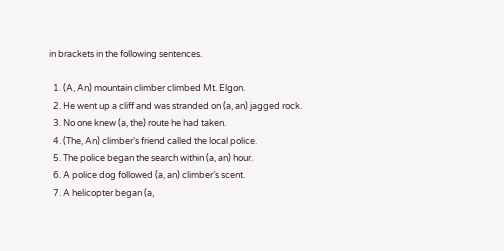in brackets in the following sentences.

  1. (A, An) mountain climber climbed Mt. Elgon.
  2. He went up a cliff and was stranded on (a, an) jagged rock.
  3. No one knew (a, the) route he had taken.
  4. (The, An) climber’s friend called the local police.
  5. The police began the search within (a, an) hour.
  6. A police dog followed (a, an) climber’s scent.
  7. A helicopter began (a,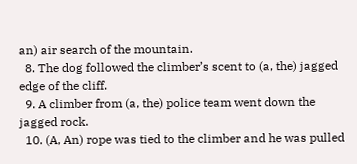an) air search of the mountain.
  8. The dog followed the climber’s scent to (a, the) jagged edge of the cliff.
  9. A climber from (a, the) police team went down the jagged rock.
  10. (A, An) rope was tied to the climber and he was pulled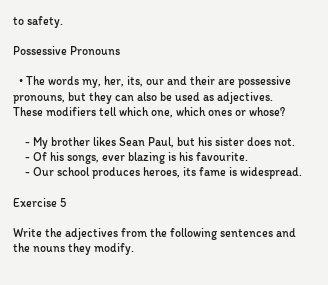to safety.

Possessive Pronouns

  • The words my, her, its, our and their are possessive pronouns, but they can also be used as adjectives. These modifiers tell which one, which ones or whose?

    - My brother likes Sean Paul, but his sister does not.
    - Of his songs, ever blazing is his favourite.
    - Our school produces heroes, its fame is widespread.

Exercise 5

Write the adjectives from the following sentences and the nouns they modify.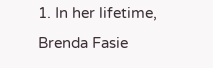1. In her lifetime, Brenda Fasie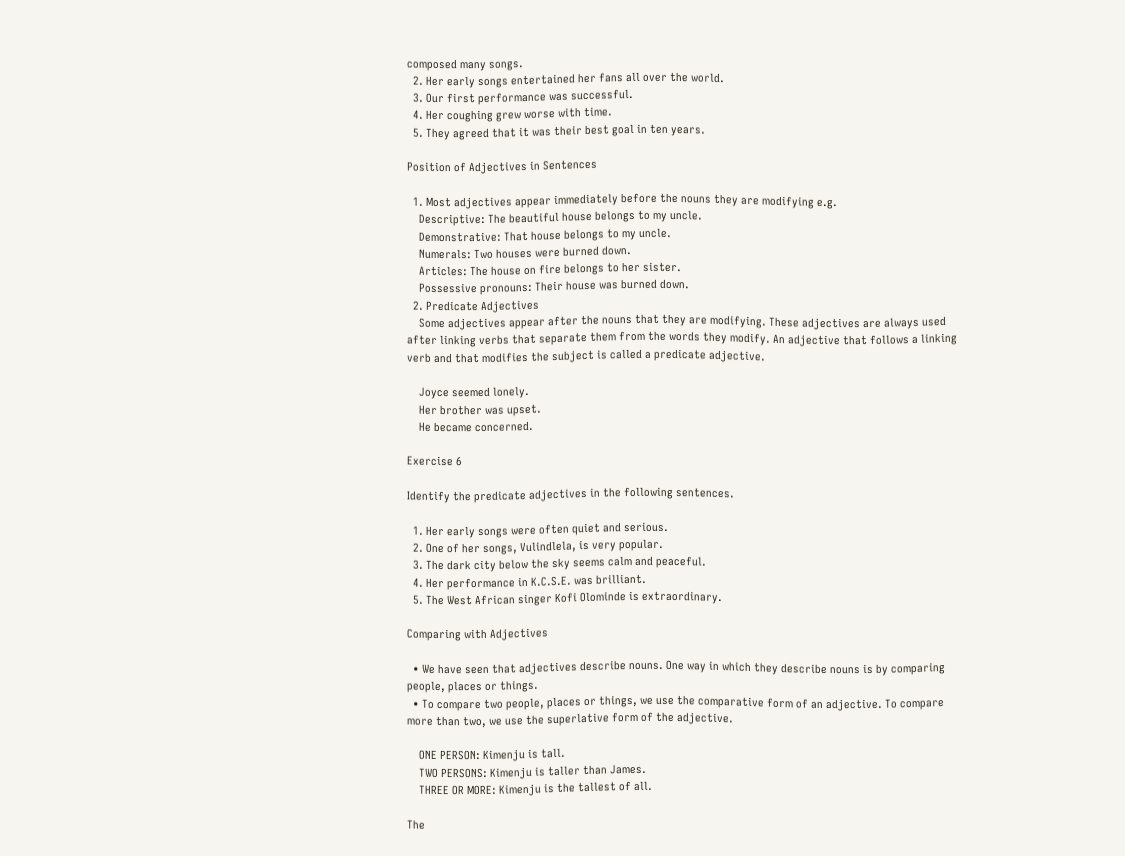composed many songs.
  2. Her early songs entertained her fans all over the world.
  3. Our first performance was successful.
  4. Her coughing grew worse with time.
  5. They agreed that it was their best goal in ten years.

Position of Adjectives in Sentences

  1. Most adjectives appear immediately before the nouns they are modifying e.g.
    Descriptive: The beautiful house belongs to my uncle.
    Demonstrative: That house belongs to my uncle.
    Numerals: Two houses were burned down.
    Articles: The house on fire belongs to her sister.
    Possessive pronouns: Their house was burned down.
  2. Predicate Adjectives
    Some adjectives appear after the nouns that they are modifying. These adjectives are always used after linking verbs that separate them from the words they modify. An adjective that follows a linking verb and that modifies the subject is called a predicate adjective.

    Joyce seemed lonely.
    Her brother was upset.
    He became concerned.

Exercise 6

Identify the predicate adjectives in the following sentences.

  1. Her early songs were often quiet and serious.
  2. One of her songs, Vulindlela, is very popular.
  3. The dark city below the sky seems calm and peaceful.
  4. Her performance in K.C.S.E. was brilliant.
  5. The West African singer Kofi Olominde is extraordinary.

Comparing with Adjectives

  • We have seen that adjectives describe nouns. One way in which they describe nouns is by comparing people, places or things.
  • To compare two people, places or things, we use the comparative form of an adjective. To compare more than two, we use the superlative form of the adjective.

    ONE PERSON: Kimenju is tall.
    TWO PERSONS: Kimenju is taller than James.
    THREE OR MORE: Kimenju is the tallest of all.

The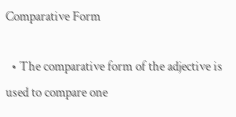Comparative Form

  • The comparative form of the adjective is used to compare one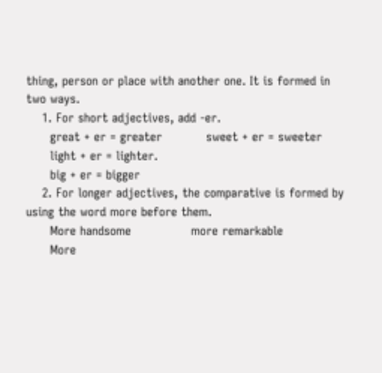thing, person or place with another one. It is formed in two ways.
    1. For short adjectives, add -er.
      great + er = greater           sweet + er = sweeter
      light + er = lighter.
      big + er = bigger
    2. For longer adjectives, the comparative is formed by using the word more before them.
      More handsome               more remarkable
      More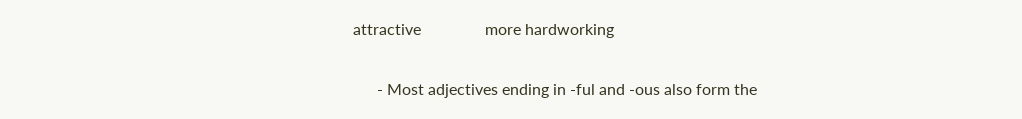attractive                more hardworking

      - Most adjectives ending in -ful and -ous also form the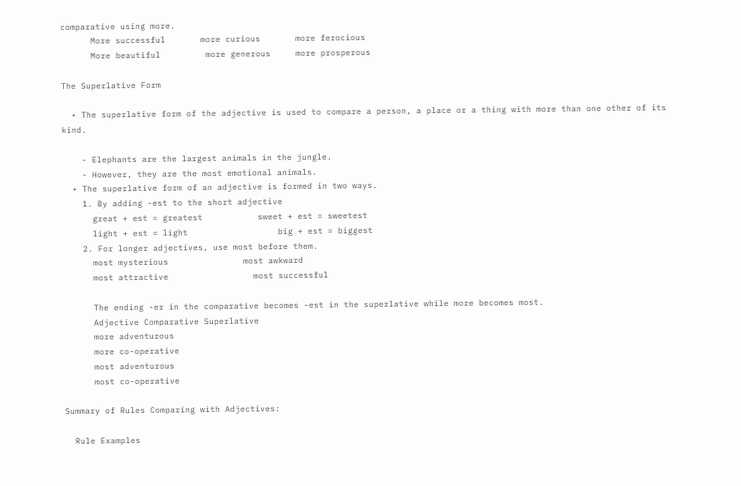comparative using more.
      More successful       more curious       more ferocious
      More beautiful         more generous     more prosperous

The Superlative Form

  • The superlative form of the adjective is used to compare a person, a place or a thing with more than one other of its kind.

    - Elephants are the largest animals in the jungle.
    - However, they are the most emotional animals.
  • The superlative form of an adjective is formed in two ways.
    1. By adding -est to the short adjective
      great + est = greatest           sweet + est = sweetest
      light + est = light                  big + est = biggest
    2. For longer adjectives, use most before them.
      most mysterious               most awkward
      most attractive                 most successful

      The ending -er in the comparative becomes -est in the superlative while more becomes most.
      Adjective Comparative Superlative
      more adventurous
      more co-operative
      most adventurous
      most co-operative

Summary of Rules Comparing with Adjectives:

  Rule Examples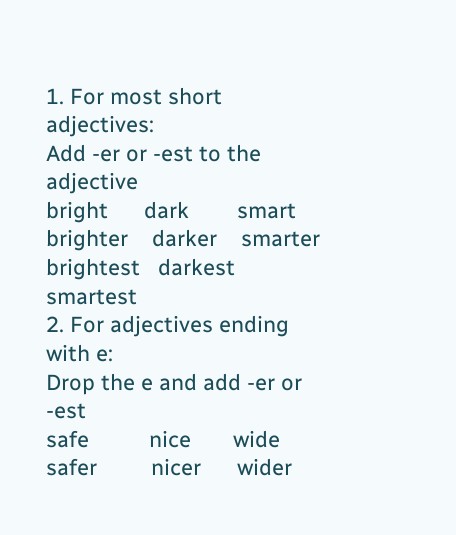1. For most short adjectives:
Add -er or -est to the adjective
bright      dark        smart
brighter    darker    smarter
brightest   darkest  smartest
2. For adjectives ending with e:
Drop the e and add -er or -est
safe          nice       wide
safer         nicer      wider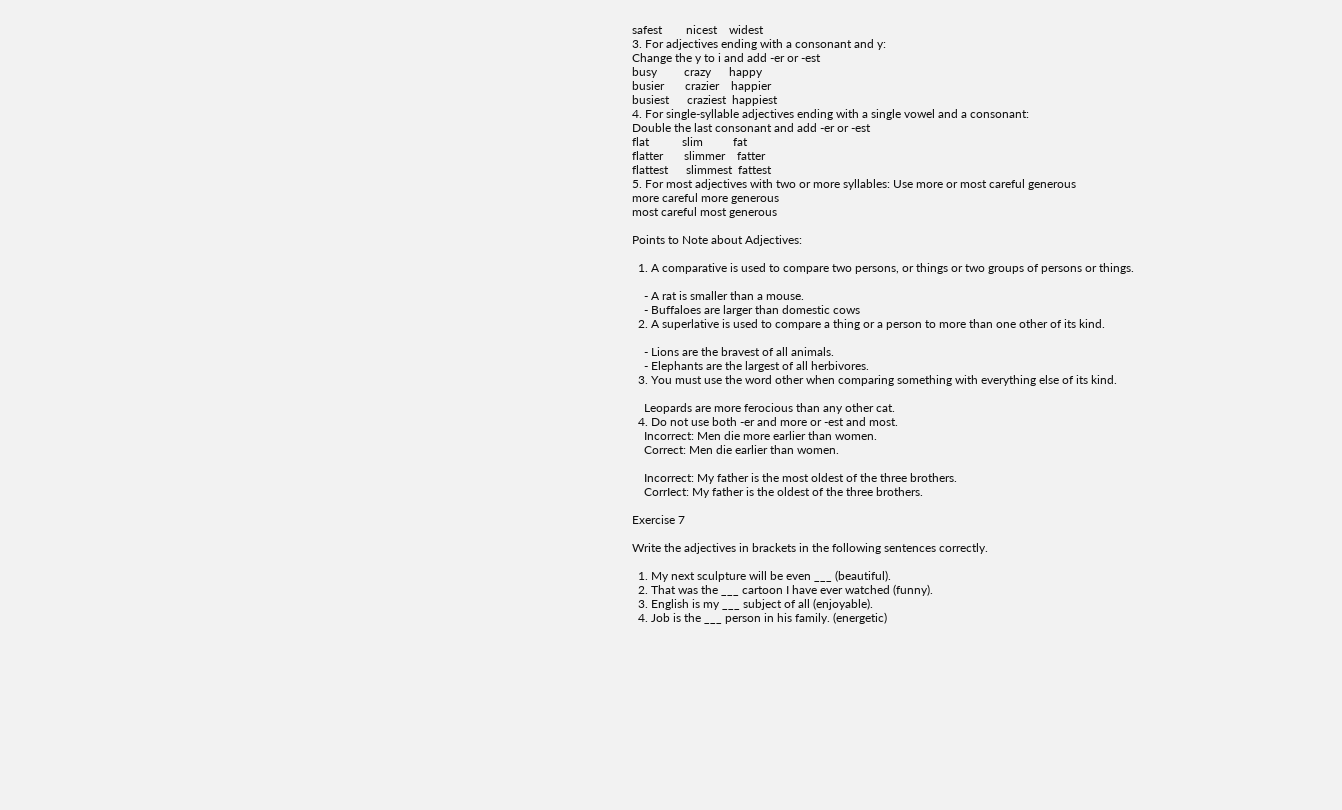safest        nicest    widest
3. For adjectives ending with a consonant and y:
Change the y to i and add -er or -est
busy         crazy      happy
busier       crazier    happier
busiest      craziest  happiest
4. For single-syllable adjectives ending with a single vowel and a consonant:
Double the last consonant and add -er or -est
flat           slim          fat
flatter       slimmer    fatter
flattest      slimmest  fattest
5. For most adjectives with two or more syllables: Use more or most careful generous
more careful more generous
most careful most generous

Points to Note about Adjectives:

  1. A comparative is used to compare two persons, or things or two groups of persons or things.

    - A rat is smaller than a mouse.
    - Buffaloes are larger than domestic cows
  2. A superlative is used to compare a thing or a person to more than one other of its kind.

    - Lions are the bravest of all animals.
    - Elephants are the largest of all herbivores.
  3. You must use the word other when comparing something with everything else of its kind.

    Leopards are more ferocious than any other cat.
  4. Do not use both -er and more or -est and most.
    Incorrect: Men die more earlier than women.
    Correct: Men die earlier than women.

    Incorrect: My father is the most oldest of the three brothers.
    CorrIect: My father is the oldest of the three brothers.

Exercise 7

Write the adjectives in brackets in the following sentences correctly.

  1. My next sculpture will be even ___ (beautiful).
  2. That was the ___ cartoon I have ever watched (funny).
  3. English is my ___ subject of all (enjoyable).
  4. Job is the ___ person in his family. (energetic)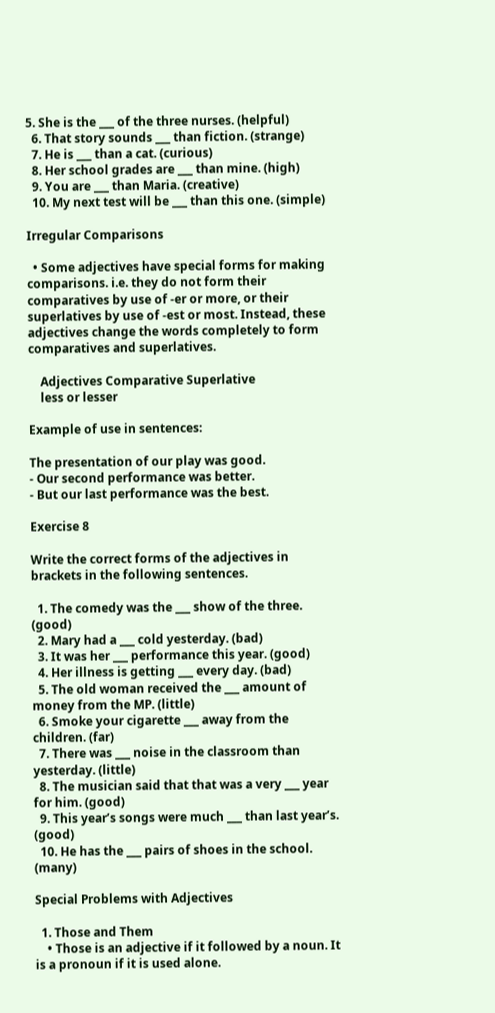5. She is the ___ of the three nurses. (helpful)
  6. That story sounds ___ than fiction. (strange)
  7. He is ___ than a cat. (curious)
  8. Her school grades are ___ than mine. (high)
  9. You are ___ than Maria. (creative)
  10. My next test will be ___ than this one. (simple)

Irregular Comparisons

  • Some adjectives have special forms for making comparisons. i.e. they do not form their comparatives by use of -er or more, or their superlatives by use of -est or most. Instead, these adjectives change the words completely to form comparatives and superlatives.

    Adjectives Comparative Superlative
    less or lesser

Example of use in sentences:

The presentation of our play was good.
- Our second performance was better.
- But our last performance was the best.

Exercise 8

Write the correct forms of the adjectives in brackets in the following sentences.

  1. The comedy was the ___ show of the three. (good)
  2. Mary had a ___ cold yesterday. (bad)
  3. It was her ___ performance this year. (good)
  4. Her illness is getting ___ every day. (bad)
  5. The old woman received the ___ amount of money from the MP. (little)
  6. Smoke your cigarette ___ away from the children. (far)
  7. There was ___ noise in the classroom than yesterday. (little)
  8. The musician said that that was a very ___ year for him. (good)
  9. This year’s songs were much ___ than last year’s. (good)
  10. He has the ___ pairs of shoes in the school. (many)

Special Problems with Adjectives

  1. Those and Them
    • Those is an adjective if it followed by a noun. It is a pronoun if it is used alone.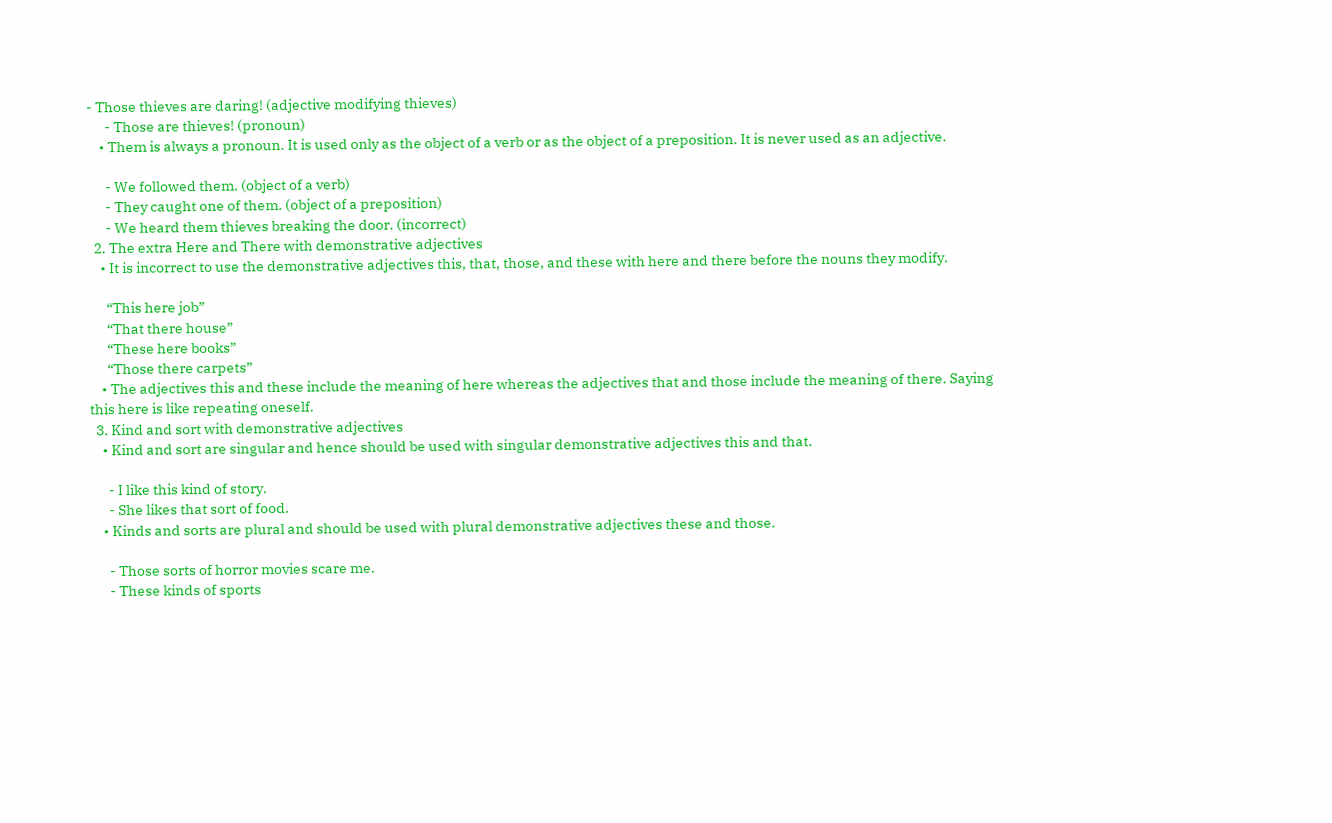- Those thieves are daring! (adjective modifying thieves)
      - Those are thieves! (pronoun)
    • Them is always a pronoun. It is used only as the object of a verb or as the object of a preposition. It is never used as an adjective.

      - We followed them. (object of a verb)
      - They caught one of them. (object of a preposition)
      - We heard them thieves breaking the door. (incorrect)
  2. The extra Here and There with demonstrative adjectives
    • It is incorrect to use the demonstrative adjectives this, that, those, and these with here and there before the nouns they modify.

      “This here job”
      “That there house”
      “These here books”
      “Those there carpets”
    • The adjectives this and these include the meaning of here whereas the adjectives that and those include the meaning of there. Saying this here is like repeating oneself.
  3. Kind and sort with demonstrative adjectives
    • Kind and sort are singular and hence should be used with singular demonstrative adjectives this and that.

      - I like this kind of story.
      - She likes that sort of food.
    • Kinds and sorts are plural and should be used with plural demonstrative adjectives these and those.

      - Those sorts of horror movies scare me.
      - These kinds of sports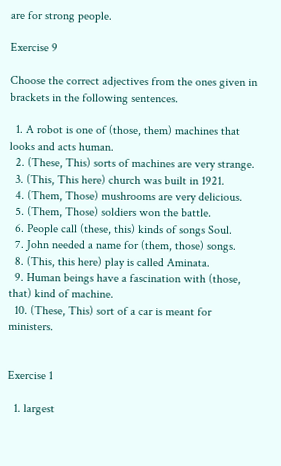are for strong people.

Exercise 9

Choose the correct adjectives from the ones given in brackets in the following sentences.

  1. A robot is one of (those, them) machines that looks and acts human.
  2. (These, This) sorts of machines are very strange.
  3. (This, This here) church was built in 1921.
  4. (Them, Those) mushrooms are very delicious.
  5. (Them, Those) soldiers won the battle.
  6. People call (these, this) kinds of songs Soul.
  7. John needed a name for (them, those) songs.
  8. (This, this here) play is called Aminata.
  9. Human beings have a fascination with (those, that) kind of machine.
  10. (These, This) sort of a car is meant for ministers.


Exercise 1

  1. largest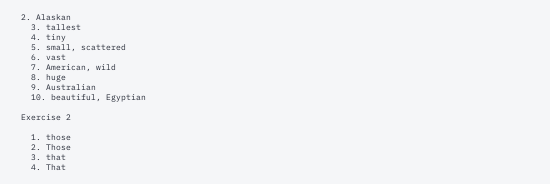2. Alaskan
  3. tallest
  4. tiny
  5. small, scattered
  6. vast
  7. American, wild
  8. huge
  9. Australian
  10. beautiful, Egyptian

Exercise 2

  1. those
  2. Those
  3. that
  4. That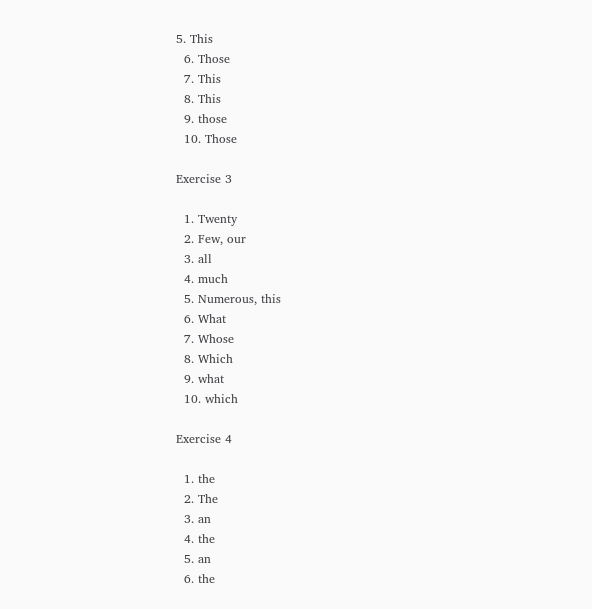5. This
  6. Those
  7. This
  8. This
  9. those
  10. Those

Exercise 3

  1. Twenty
  2. Few, our
  3. all
  4. much
  5. Numerous, this
  6. What
  7. Whose
  8. Which
  9. what
  10. which

Exercise 4

  1. the
  2. The
  3. an
  4. the
  5. an
  6. the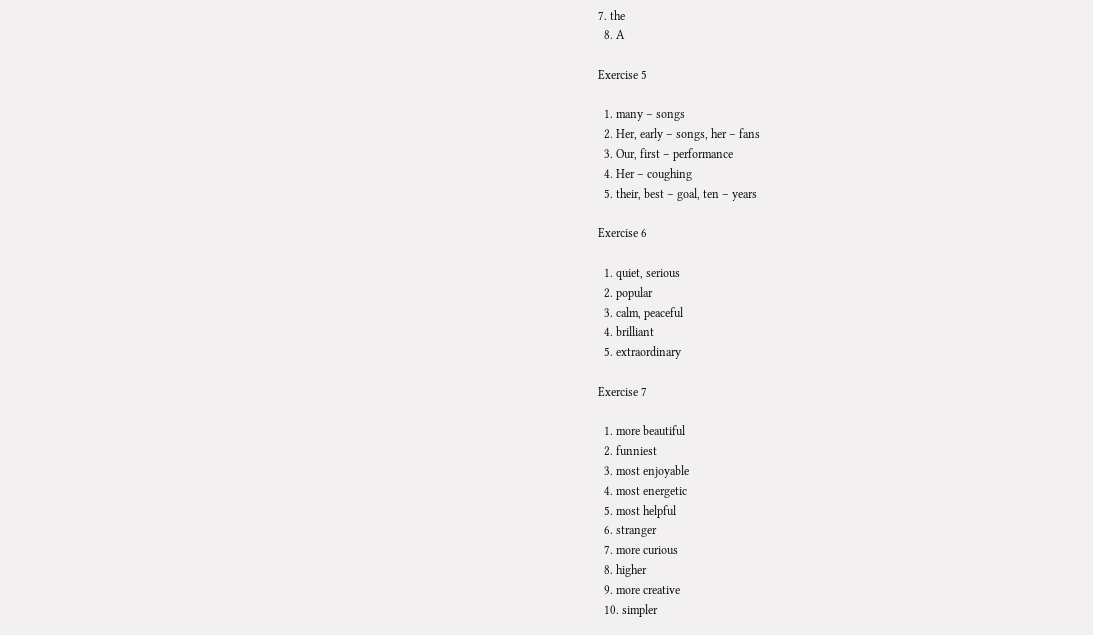7. the
  8. A

Exercise 5

  1. many – songs
  2. Her, early – songs, her – fans
  3. Our, first – performance
  4. Her – coughing
  5. their, best – goal, ten – years

Exercise 6

  1. quiet, serious
  2. popular
  3. calm, peaceful
  4. brilliant
  5. extraordinary

Exercise 7

  1. more beautiful
  2. funniest
  3. most enjoyable
  4. most energetic
  5. most helpful
  6. stranger
  7. more curious
  8. higher
  9. more creative
  10. simpler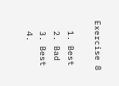Exercise 8

  1. Best
  2. Bad
  3. Best
  4.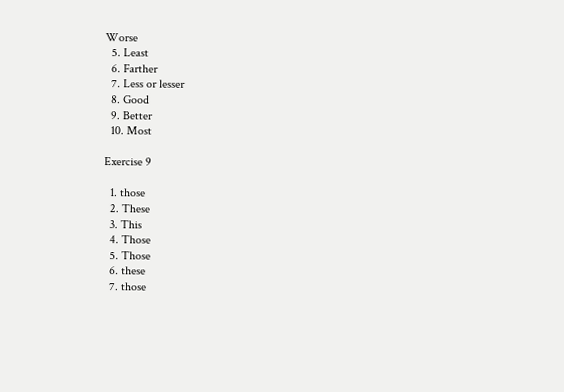Worse
  5. Least
  6. Farther
  7. Less or lesser
  8. Good
  9. Better
  10. Most

Exercise 9

  1. those
  2. These
  3. This
  4. Those
  5. Those
  6. these
  7. those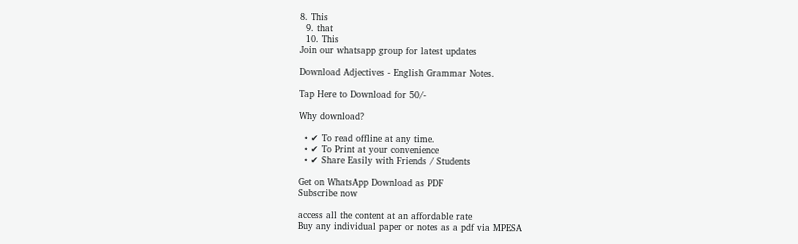8. This
  9. that
  10. This
Join our whatsapp group for latest updates

Download Adjectives - English Grammar Notes.

Tap Here to Download for 50/-

Why download?

  • ✔ To read offline at any time.
  • ✔ To Print at your convenience
  • ✔ Share Easily with Friends / Students

Get on WhatsApp Download as PDF
Subscribe now

access all the content at an affordable rate
Buy any individual paper or notes as a pdf via MPESA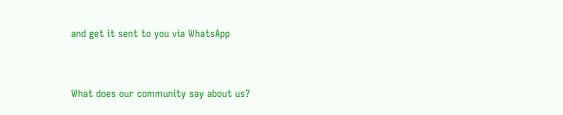and get it sent to you via WhatsApp


What does our community say about us?